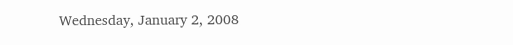Wednesday, January 2, 2008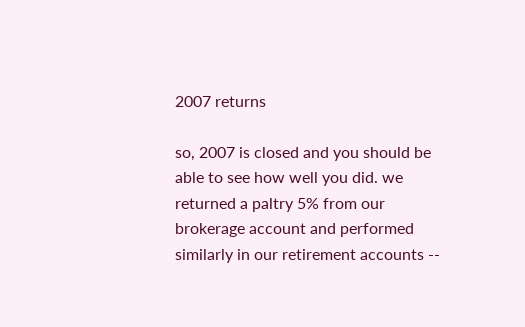2007 returns

so, 2007 is closed and you should be able to see how well you did. we returned a paltry 5% from our brokerage account and performed similarly in our retirement accounts --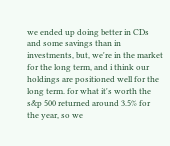we ended up doing better in CDs and some savings than in investments, but, we're in the market for the long term, and i think our holdings are positioned well for the long term. for what it's worth the s&p 500 returned around 3.5% for the year, so we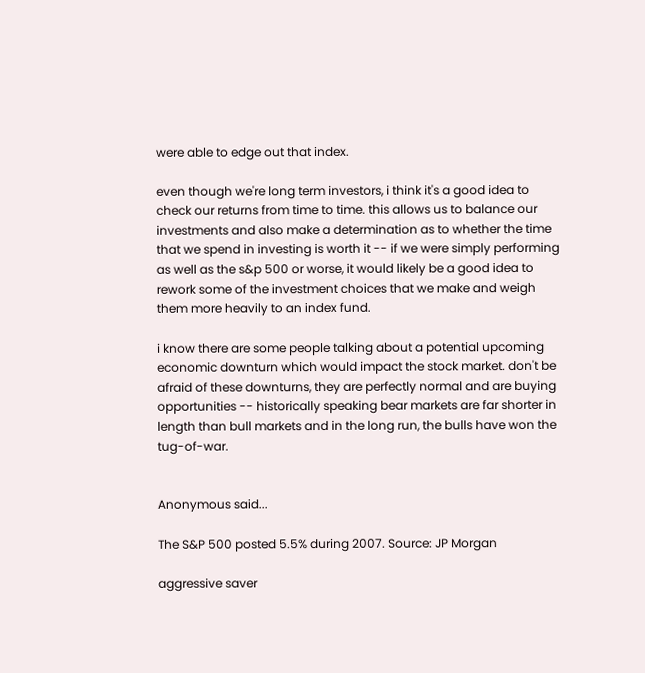were able to edge out that index.

even though we're long term investors, i think it's a good idea to check our returns from time to time. this allows us to balance our investments and also make a determination as to whether the time that we spend in investing is worth it -- if we were simply performing as well as the s&p 500 or worse, it would likely be a good idea to rework some of the investment choices that we make and weigh them more heavily to an index fund.

i know there are some people talking about a potential upcoming economic downturn which would impact the stock market. don't be afraid of these downturns, they are perfectly normal and are buying opportunities -- historically speaking bear markets are far shorter in length than bull markets and in the long run, the bulls have won the tug-of-war.


Anonymous said...

The S&P 500 posted 5.5% during 2007. Source: JP Morgan

aggressive saver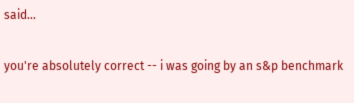said...

you're absolutely correct -- i was going by an s&p benchmark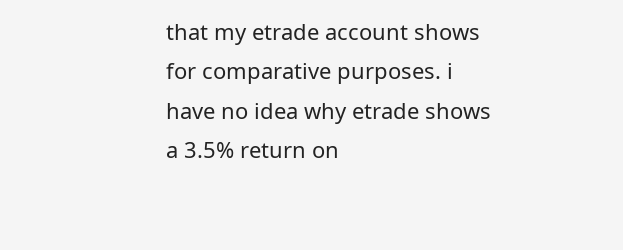that my etrade account shows for comparative purposes. i have no idea why etrade shows a 3.5% return on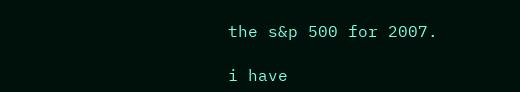the s&p 500 for 2007.

i have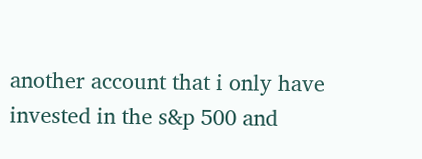another account that i only have invested in the s&p 500 and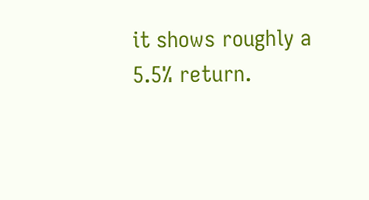it shows roughly a 5.5% return.